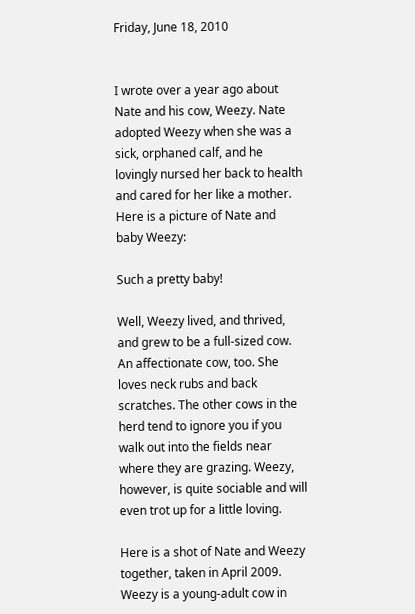Friday, June 18, 2010


I wrote over a year ago about Nate and his cow, Weezy. Nate adopted Weezy when she was a sick, orphaned calf, and he lovingly nursed her back to health and cared for her like a mother. Here is a picture of Nate and baby Weezy:

Such a pretty baby!

Well, Weezy lived, and thrived, and grew to be a full-sized cow. An affectionate cow, too. She loves neck rubs and back scratches. The other cows in the herd tend to ignore you if you walk out into the fields near where they are grazing. Weezy, however, is quite sociable and will even trot up for a little loving.

Here is a shot of Nate and Weezy together, taken in April 2009. Weezy is a young-adult cow in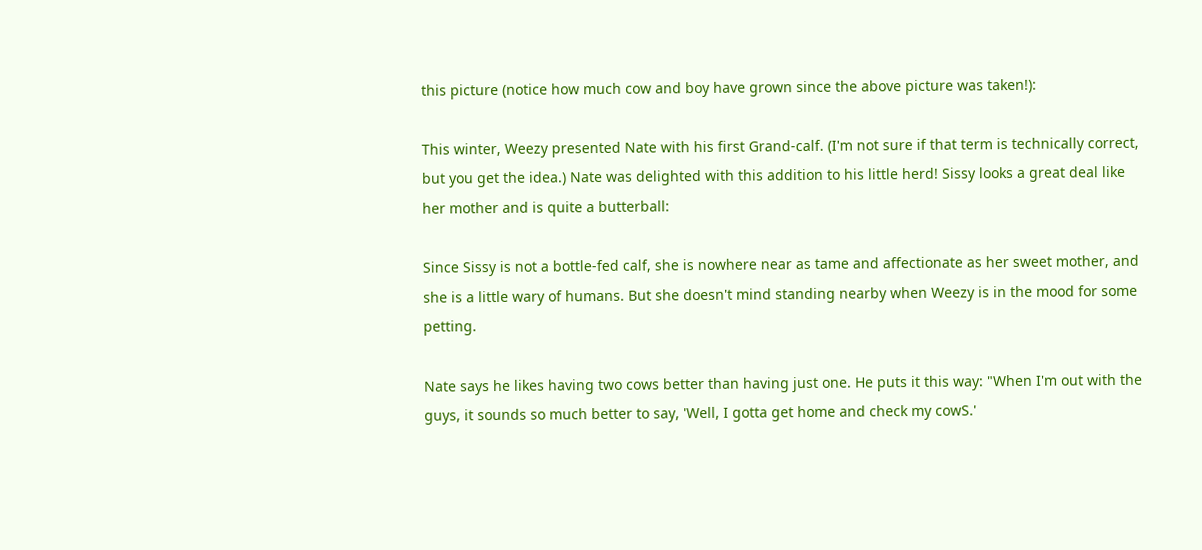this picture (notice how much cow and boy have grown since the above picture was taken!):

This winter, Weezy presented Nate with his first Grand-calf. (I'm not sure if that term is technically correct, but you get the idea.) Nate was delighted with this addition to his little herd! Sissy looks a great deal like her mother and is quite a butterball:

Since Sissy is not a bottle-fed calf, she is nowhere near as tame and affectionate as her sweet mother, and she is a little wary of humans. But she doesn't mind standing nearby when Weezy is in the mood for some petting.

Nate says he likes having two cows better than having just one. He puts it this way: "When I'm out with the guys, it sounds so much better to say, 'Well, I gotta get home and check my cowS.'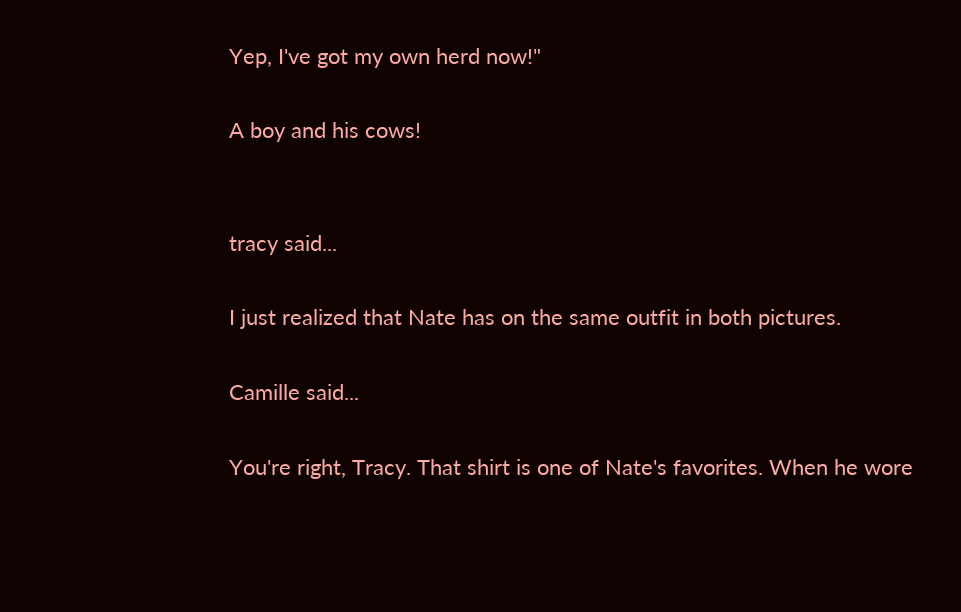Yep, I've got my own herd now!"

A boy and his cows!


tracy said...

I just realized that Nate has on the same outfit in both pictures.

Camille said...

You're right, Tracy. That shirt is one of Nate's favorites. When he wore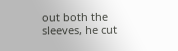out both the sleeves, he cut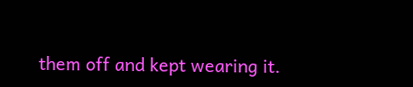them off and kept wearing it.